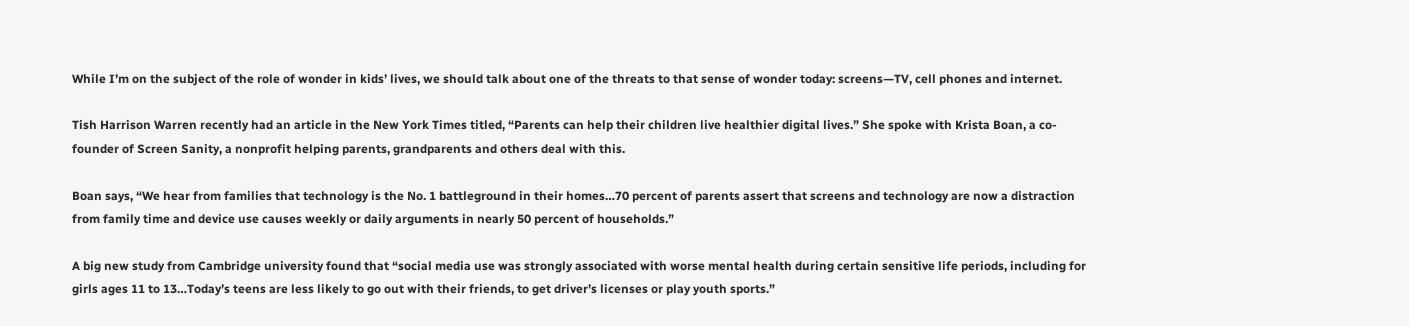While I’m on the subject of the role of wonder in kids’ lives, we should talk about one of the threats to that sense of wonder today: screens—TV, cell phones and internet.

Tish Harrison Warren recently had an article in the New York Times titled, “Parents can help their children live healthier digital lives.” She spoke with Krista Boan, a co-founder of Screen Sanity, a nonprofit helping parents, grandparents and others deal with this.

Boan says, “We hear from families that technology is the No. 1 battleground in their homes…70 percent of parents assert that screens and technology are now a distraction from family time and device use causes weekly or daily arguments in nearly 50 percent of households.”

A big new study from Cambridge university found that “social media use was strongly associated with worse mental health during certain sensitive life periods, including for girls ages 11 to 13…Today’s teens are less likely to go out with their friends, to get driver’s licenses or play youth sports.”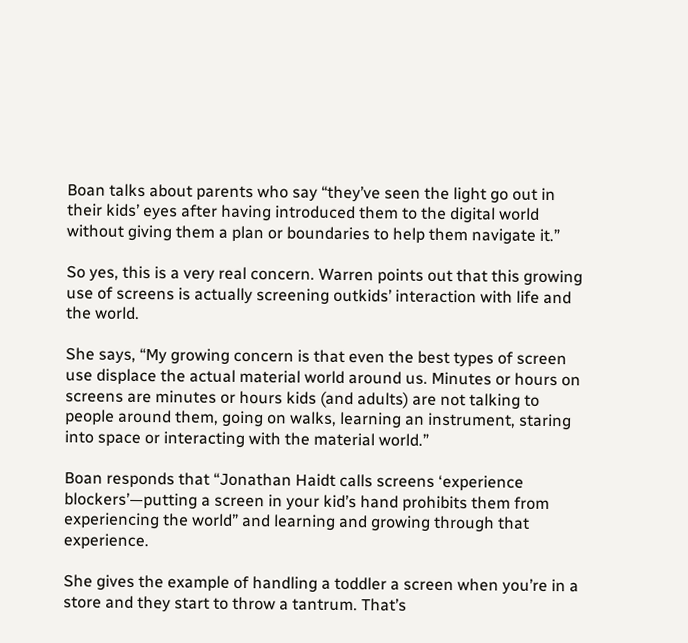Boan talks about parents who say “they’ve seen the light go out in their kids’ eyes after having introduced them to the digital world without giving them a plan or boundaries to help them navigate it.”

So yes, this is a very real concern. Warren points out that this growing use of screens is actually screening outkids’ interaction with life and the world.

She says, “My growing concern is that even the best types of screen use displace the actual material world around us. Minutes or hours on screens are minutes or hours kids (and adults) are not talking to people around them, going on walks, learning an instrument, staring into space or interacting with the material world.”

Boan responds that “Jonathan Haidt calls screens ‘experience blockers’—putting a screen in your kid’s hand prohibits them from experiencing the world” and learning and growing through that experience.

She gives the example of handling a toddler a screen when you’re in a store and they start to throw a tantrum. That’s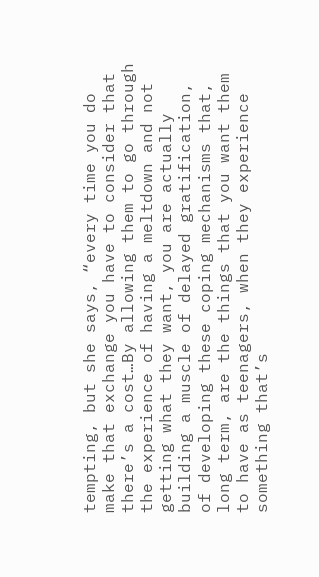tempting, but she says, “every time you do make that exchange you have to consider that there’s a cost…By allowing them to go through the experience of having a meltdown and not getting what they want, you are actually building a muscle of delayed gratification, of developing these coping mechanisms that, long term, are the things that you want them to have as teenagers, when they experience something that’s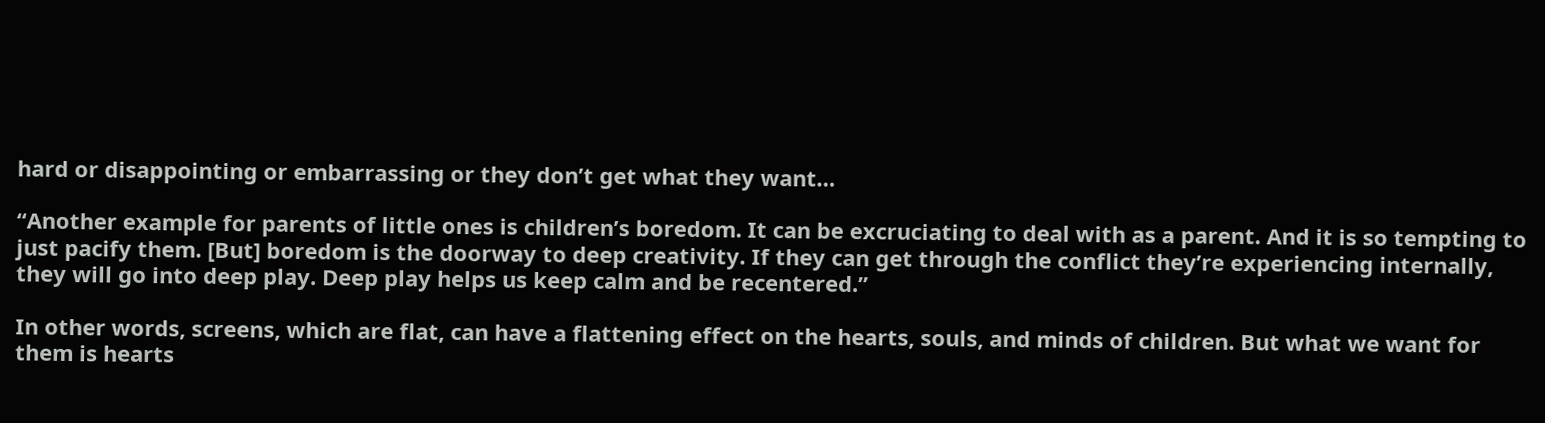hard or disappointing or embarrassing or they don’t get what they want…

“Another example for parents of little ones is children’s boredom. It can be excruciating to deal with as a parent. And it is so tempting to just pacify them. [But] boredom is the doorway to deep creativity. If they can get through the conflict they’re experiencing internally, they will go into deep play. Deep play helps us keep calm and be recentered.”

In other words, screens, which are flat, can have a flattening effect on the hearts, souls, and minds of children. But what we want for them is hearts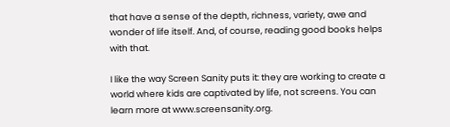that have a sense of the depth, richness, variety, awe and wonder of life itself. And, of course, reading good books helps with that.

I like the way Screen Sanity puts it: they are working to create a world where kids are captivated by life, not screens. You can learn more at www.screensanity.org.